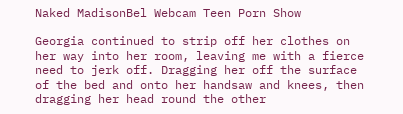Naked MadisonBel Webcam Teen Porn Show

Georgia continued to strip off her clothes on her way into her room, leaving me with a fierce need to jerk off. Dragging her off the surface of the bed and onto her handsaw and knees, then dragging her head round the other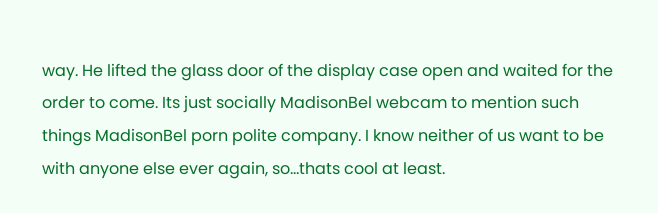way. He lifted the glass door of the display case open and waited for the order to come. Its just socially MadisonBel webcam to mention such things MadisonBel porn polite company. I know neither of us want to be with anyone else ever again, so…thats cool at least.